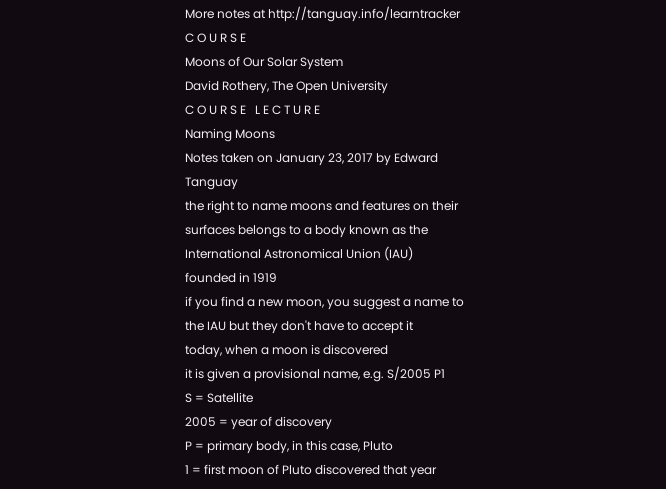More notes at http://tanguay.info/learntracker
C O U R S E
Moons of Our Solar System
David Rothery, The Open University
C O U R S E   L E C T U R E
Naming Moons
Notes taken on January 23, 2017 by Edward Tanguay
the right to name moons and features on their surfaces belongs to a body known as the International Astronomical Union (IAU)
founded in 1919
if you find a new moon, you suggest a name to the IAU but they don't have to accept it
today, when a moon is discovered
it is given a provisional name, e.g. S/2005 P1
S = Satellite
2005 = year of discovery
P = primary body, in this case, Pluto
1 = first moon of Pluto discovered that year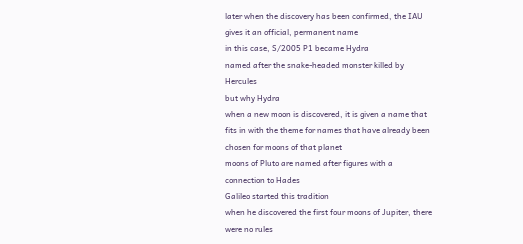later when the discovery has been confirmed, the IAU gives it an official, permanent name
in this case, S/2005 P1 became Hydra
named after the snake-headed monster killed by Hercules
but why Hydra
when a new moon is discovered, it is given a name that fits in with the theme for names that have already been chosen for moons of that planet
moons of Pluto are named after figures with a connection to Hades
Galileo started this tradition
when he discovered the first four moons of Jupiter, there were no rules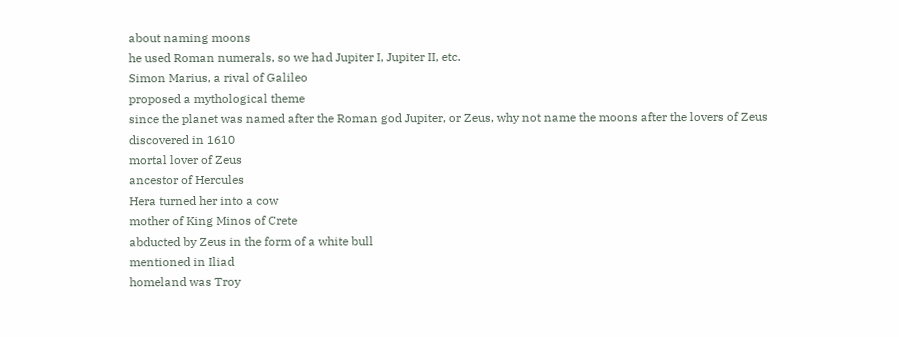about naming moons
he used Roman numerals, so we had Jupiter I, Jupiter II, etc.
Simon Marius, a rival of Galileo
proposed a mythological theme
since the planet was named after the Roman god Jupiter, or Zeus, why not name the moons after the lovers of Zeus
discovered in 1610
mortal lover of Zeus
ancestor of Hercules
Hera turned her into a cow
mother of King Minos of Crete
abducted by Zeus in the form of a white bull
mentioned in Iliad
homeland was Troy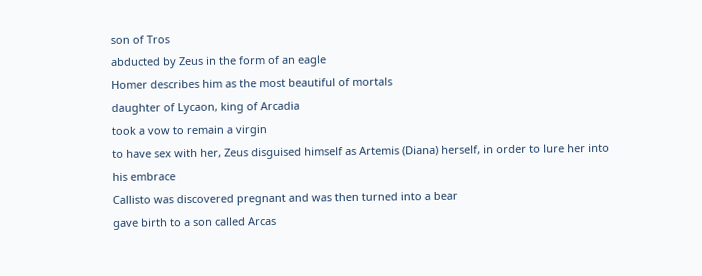son of Tros
abducted by Zeus in the form of an eagle
Homer describes him as the most beautiful of mortals
daughter of Lycaon, king of Arcadia
took a vow to remain a virgin
to have sex with her, Zeus disguised himself as Artemis (Diana) herself, in order to lure her into his embrace
Callisto was discovered pregnant and was then turned into a bear
gave birth to a son called Arcas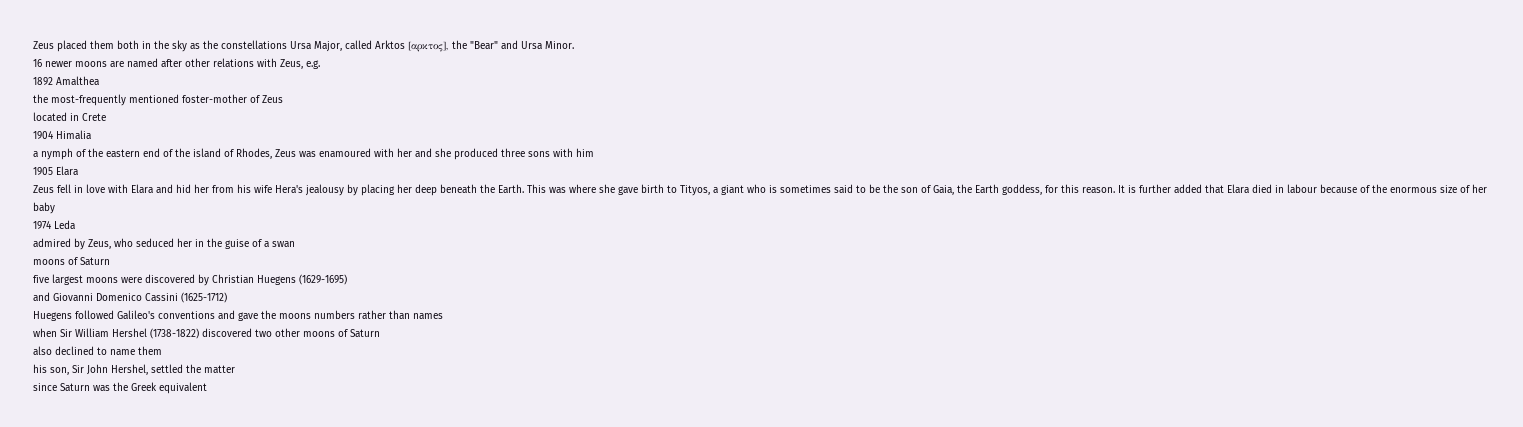Zeus placed them both in the sky as the constellations Ursa Major, called Arktos [αρκτος], the "Bear" and Ursa Minor.
16 newer moons are named after other relations with Zeus, e.g.
1892 Amalthea
the most-frequently mentioned foster-mother of Zeus
located in Crete
1904 Himalia
a nymph of the eastern end of the island of Rhodes, Zeus was enamoured with her and she produced three sons with him
1905 Elara
Zeus fell in love with Elara and hid her from his wife Hera's jealousy by placing her deep beneath the Earth. This was where she gave birth to Tityos, a giant who is sometimes said to be the son of Gaia, the Earth goddess, for this reason. It is further added that Elara died in labour because of the enormous size of her baby
1974 Leda
admired by Zeus, who seduced her in the guise of a swan
moons of Saturn
five largest moons were discovered by Christian Huegens (1629-1695)
and Giovanni Domenico Cassini (1625-1712)
Huegens followed Galileo's conventions and gave the moons numbers rather than names
when Sir William Hershel (1738-1822) discovered two other moons of Saturn
also declined to name them
his son, Sir John Hershel, settled the matter
since Saturn was the Greek equivalent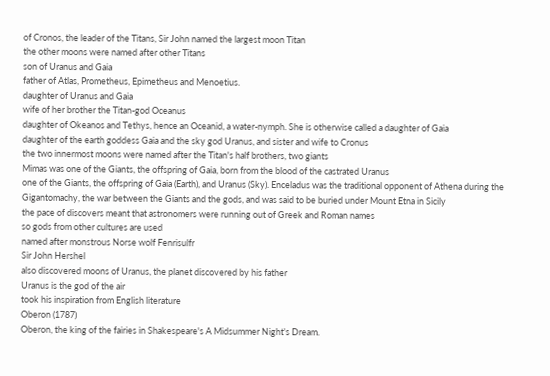of Cronos, the leader of the Titans, Sir John named the largest moon Titan
the other moons were named after other Titans
son of Uranus and Gaia
father of Atlas, Prometheus, Epimetheus and Menoetius.
daughter of Uranus and Gaia
wife of her brother the Titan-god Oceanus
daughter of Okeanos and Tethys, hence an Oceanid, a water-nymph. She is otherwise called a daughter of Gaia
daughter of the earth goddess Gaia and the sky god Uranus, and sister and wife to Cronus
the two innermost moons were named after the Titan's half brothers, two giants
Mimas was one of the Giants, the offspring of Gaia, born from the blood of the castrated Uranus
one of the Giants, the offspring of Gaia (Earth), and Uranus (Sky). Enceladus was the traditional opponent of Athena during the Gigantomachy, the war between the Giants and the gods, and was said to be buried under Mount Etna in Sicily
the pace of discovers meant that astronomers were running out of Greek and Roman names
so gods from other cultures are used
named after monstrous Norse wolf Fenrisulfr
Sir John Hershel
also discovered moons of Uranus, the planet discovered by his father
Uranus is the god of the air
took his inspiration from English literature
Oberon (1787)
Oberon, the king of the fairies in Shakespeare's A Midsummer Night's Dream.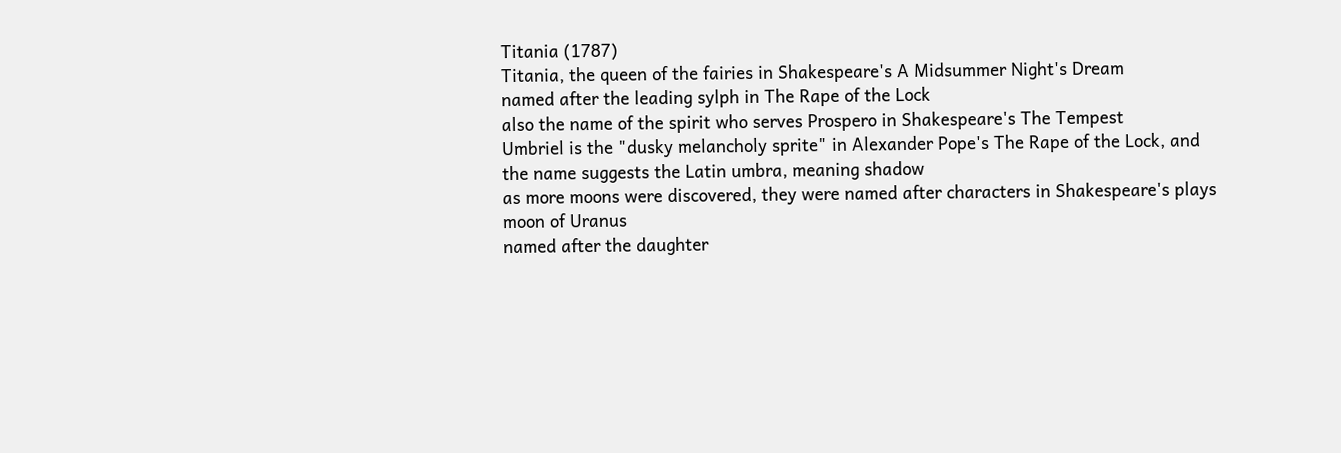Titania (1787)
Titania, the queen of the fairies in Shakespeare's A Midsummer Night's Dream
named after the leading sylph in The Rape of the Lock
also the name of the spirit who serves Prospero in Shakespeare's The Tempest
Umbriel is the "dusky melancholy sprite" in Alexander Pope's The Rape of the Lock, and the name suggests the Latin umbra, meaning shadow
as more moons were discovered, they were named after characters in Shakespeare's plays
moon of Uranus
named after the daughter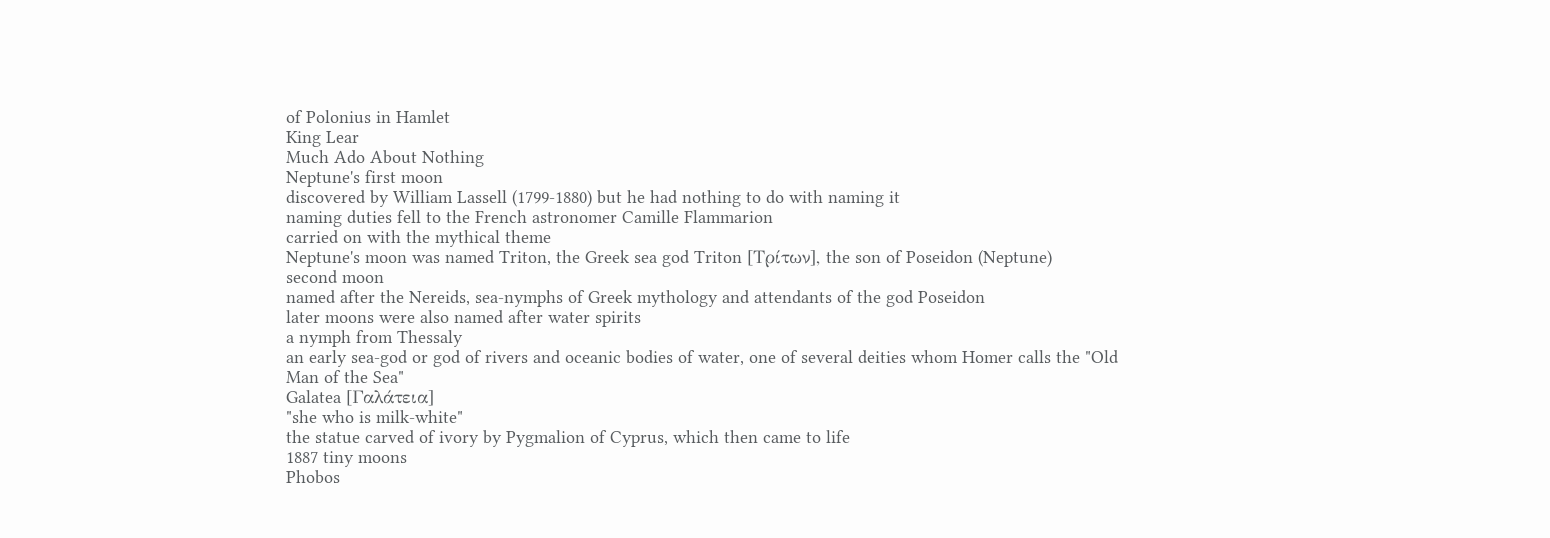of Polonius in Hamlet
King Lear
Much Ado About Nothing
Neptune's first moon
discovered by William Lassell (1799-1880) but he had nothing to do with naming it
naming duties fell to the French astronomer Camille Flammarion
carried on with the mythical theme
Neptune's moon was named Triton, the Greek sea god Triton [Τρίτων], the son of Poseidon (Neptune)
second moon
named after the Nereids, sea-nymphs of Greek mythology and attendants of the god Poseidon
later moons were also named after water spirits
a nymph from Thessaly
an early sea-god or god of rivers and oceanic bodies of water, one of several deities whom Homer calls the "Old Man of the Sea"
Galatea [Γαλάτεια]
"she who is milk-white"
the statue carved of ivory by Pygmalion of Cyprus, which then came to life
1887 tiny moons
Phobos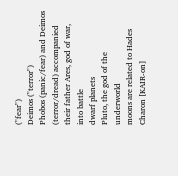("fear")
Deimos ("terror")
Phobos (panic/fear) and Deimos (terror/dread) accompanied their father Ares, god of war, into battle
dwarf planets
Pluto, the god of the underworld
moons are related to Hades
Charon [KAIR-on]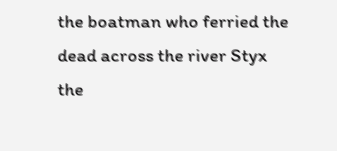the boatman who ferried the dead across the river Styx
the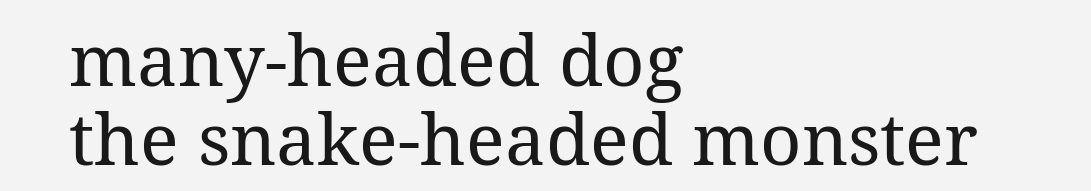many-headed dog
the snake-headed monster